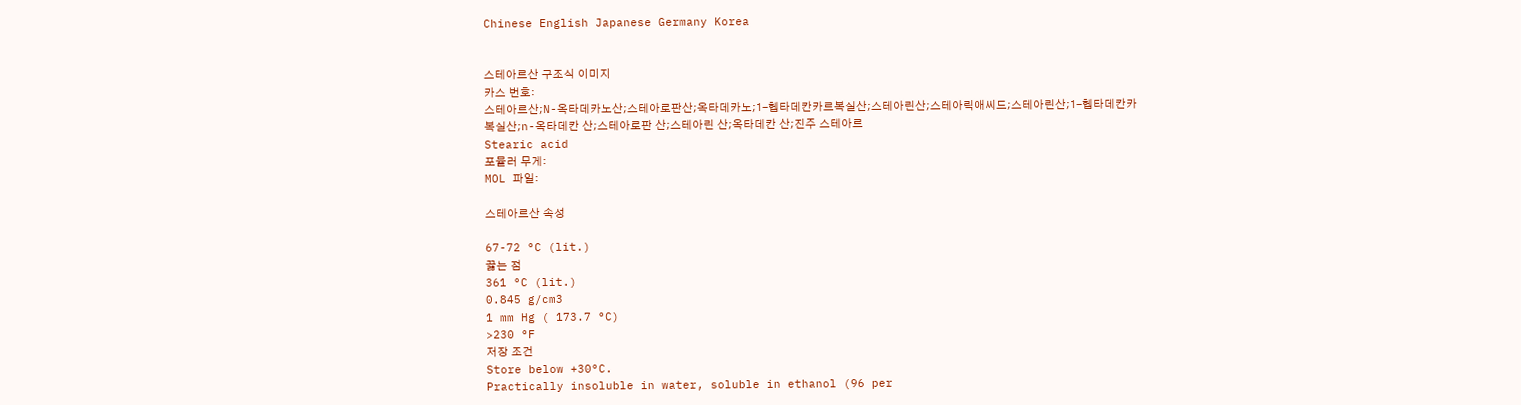Chinese English Japanese Germany Korea


스테아르산 구조식 이미지
카스 번호:
스테아르산;N-옥타데카노산;스테아로판산;옥타데카노;1-헵타데칸카르복실산;스테아린산;스테아릭애씨드;스테아린산;1-헵타데칸카복실산;n-옥타데칸 산;스테아로판 산;스테아린 산;옥타데칸 산;진주 스테아르
Stearic acid
포뮬러 무게:
MOL 파일:

스테아르산 속성

67-72 °C (lit.)
끓는 점
361 °C (lit.)
0.845 g/cm3
1 mm Hg ( 173.7 °C)
>230 °F
저장 조건
Store below +30°C.
Practically insoluble in water, soluble in ethanol (96 per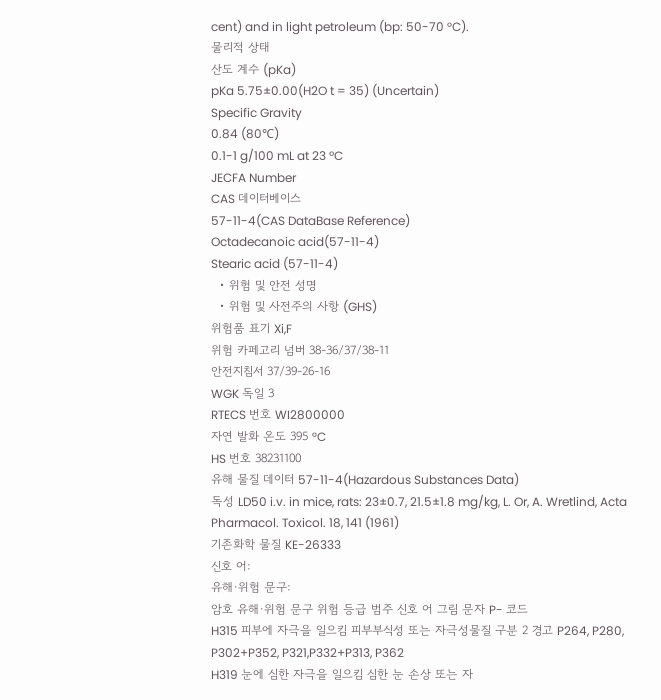cent) and in light petroleum (bp: 50-70 °C).
물리적 상태
산도 계수 (pKa)
pKa 5.75±0.00(H2O t = 35) (Uncertain)
Specific Gravity
0.84 (80℃)
0.1-1 g/100 mL at 23 ºC
JECFA Number
CAS 데이터베이스
57-11-4(CAS DataBase Reference)
Octadecanoic acid(57-11-4)
Stearic acid (57-11-4)
  • 위험 및 안전 성명
  • 위험 및 사전주의 사항 (GHS)
위험품 표기 Xi,F
위험 카페고리 넘버 38-36/37/38-11
안전지침서 37/39-26-16
WGK 독일 3
RTECS 번호 WI2800000
자연 발화 온도 395 °C
HS 번호 38231100
유해 물질 데이터 57-11-4(Hazardous Substances Data)
독성 LD50 i.v. in mice, rats: 23±0.7, 21.5±1.8 mg/kg, L. Or, A. Wretlind, Acta Pharmacol. Toxicol. 18, 141 (1961)
기존화학 물질 KE-26333
신호 어:
유해·위험 문구:
암호 유해·위험 문구 위험 등급 범주 신호 어 그림 문자 P- 코드
H315 피부에 자극을 일으킴 피부부식성 또는 자극성물질 구분 2 경고 P264, P280, P302+P352, P321,P332+P313, P362
H319 눈에 심한 자극을 일으킴 심한 눈 손상 또는 자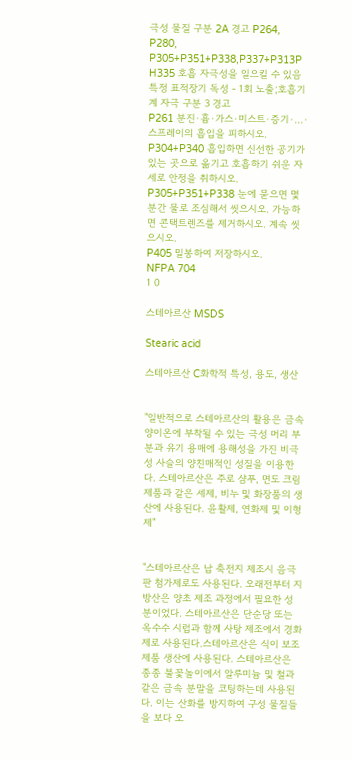극성 물질 구분 2A 경고 P264, P280, P305+P351+P338,P337+P313P
H335 호흡 자극성을 일으킬 수 있음 특정 표적장기 독성 - 1회 노출;호흡기계 자극 구분 3 경고
P261 분진·흄·가스·미스트·증기·...·스프레이의 흡입을 피하시오.
P304+P340 흡입하면 신선한 공기가 있는 곳으로 옮기고 호흡하기 쉬운 자세로 안정을 취하시오.
P305+P351+P338 눈에 묻으면 몇 분간 물로 조심해서 씻으시오. 가능하면 콘택트렌즈를 제거하시오. 계속 씻으시오.
P405 밀봉하여 저장하시오.
NFPA 704
1 0

스테아르산 MSDS

Stearic acid

스테아르산 C화학적 특성, 용도, 생산


"일반적으로 스테아르산의 활용은 금속 양이온에 부착될 수 있는 극성 머리 부분과 유기 용매에 용해성을 가진 비극성 사슬의 양친매적인 성질을 이용한다. 스테아르산은 주로 샴푸, 면도 크림 제품과 같은 세제, 비누 및 화장품의 생산에 사용된다. 윤활제, 연화제 및 이형제"


"스테아르산은 납 축전지 제조시 음극판 첨가제로도 사용된다. 오래전부터 지방산은 양초 제조 과정에서 필요한 성분이었다. 스테아르산은 단순당 또는 옥수수 시럽과 함께 사탕 제조에서 경화제로 사용된다.스테아르산은 식이 보조 제품 생산에 사용된다. 스테아르산은 종종 불꽃놀이에서 알루미늄 및 철과 같은 금속 분말을 코팅하는데 사용된다. 이는 산화를 방지하여 구성 물질들을 보다 오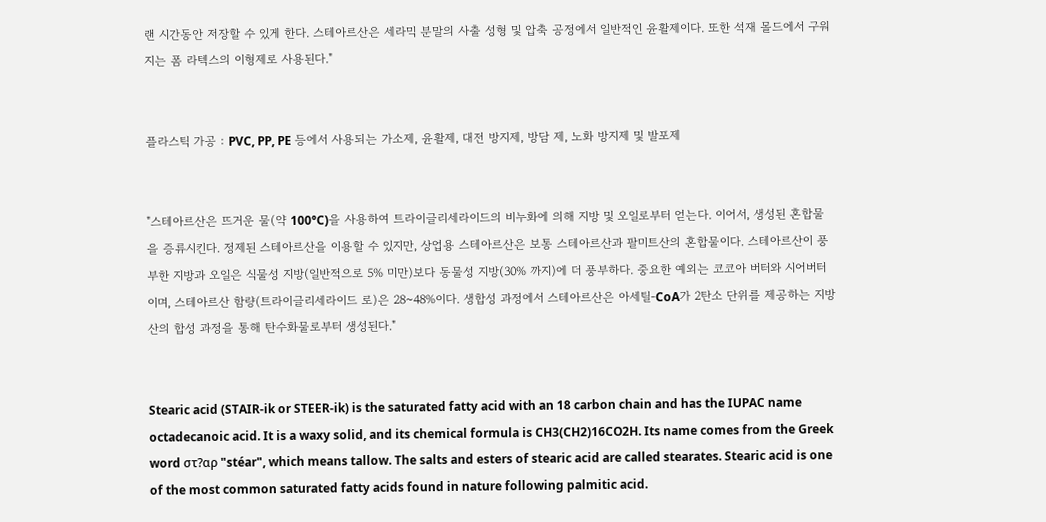랜 시간동안 저장할 수 있게 한다. 스테아르산은 세라믹 분말의 사출 성형 및 압축 공정에서 일반적인 윤활제이다. 또한 석재 몰드에서 구워지는 폼 라텍스의 이형제로 사용된다."


플라스틱 가공 : PVC, PP, PE 등에서 사용되는 가소제, 윤활제, 대전 방지제, 방담 제, 노화 방지제 및 발포제


"스테아르산은 뜨거운 물(약 100°C)을 사용하여 트라이글리세라이드의 비누화에 의해 지방 및 오일로부터 얻는다. 이어서, 생성된 혼합물을 증류시킨다. 정제된 스테아르산을 이용할 수 있지만, 상업용 스테아르산은 보통 스테아르산과 팔미트산의 혼합물이다. 스테아르산이 풍부한 지방과 오일은 식물성 지방(일반적으로 5% 미만)보다 동물성 지방(30% 까지)에 더 풍부하다. 중요한 예외는 코코아 버터와 시어버터이며, 스테아르산 함량(트라이글리세라이드 로)은 28~48%이다. 생합성 과정에서 스테아르산은 아세틸-CoA가 2탄소 단위를 제공하는 지방산의 합성 과정을 통해 탄수화물로부터 생성된다."


Stearic acid (STAIR-ik or STEER-ik) is the saturated fatty acid with an 18 carbon chain and has the IUPAC name octadecanoic acid. It is a waxy solid, and its chemical formula is CH3(CH2)16CO2H. Its name comes from the Greek word στ?αρ "stéar", which means tallow. The salts and esters of stearic acid are called stearates. Stearic acid is one of the most common saturated fatty acids found in nature following palmitic acid.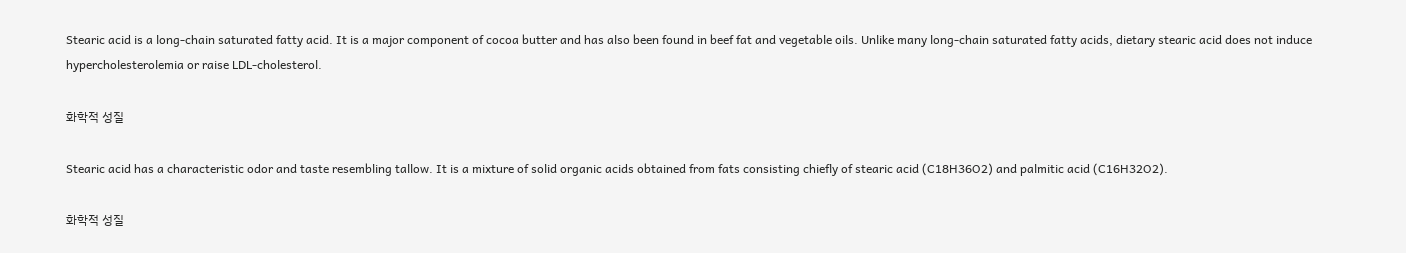Stearic acid is a long-chain saturated fatty acid. It is a major component of cocoa butter and has also been found in beef fat and vegetable oils. Unlike many long-chain saturated fatty acids, dietary stearic acid does not induce hypercholesterolemia or raise LDL-cholesterol.

화학적 성질

Stearic acid has a characteristic odor and taste resembling tallow. It is a mixture of solid organic acids obtained from fats consisting chiefly of stearic acid (C18H36O2) and palmitic acid (C16H32O2).

화학적 성질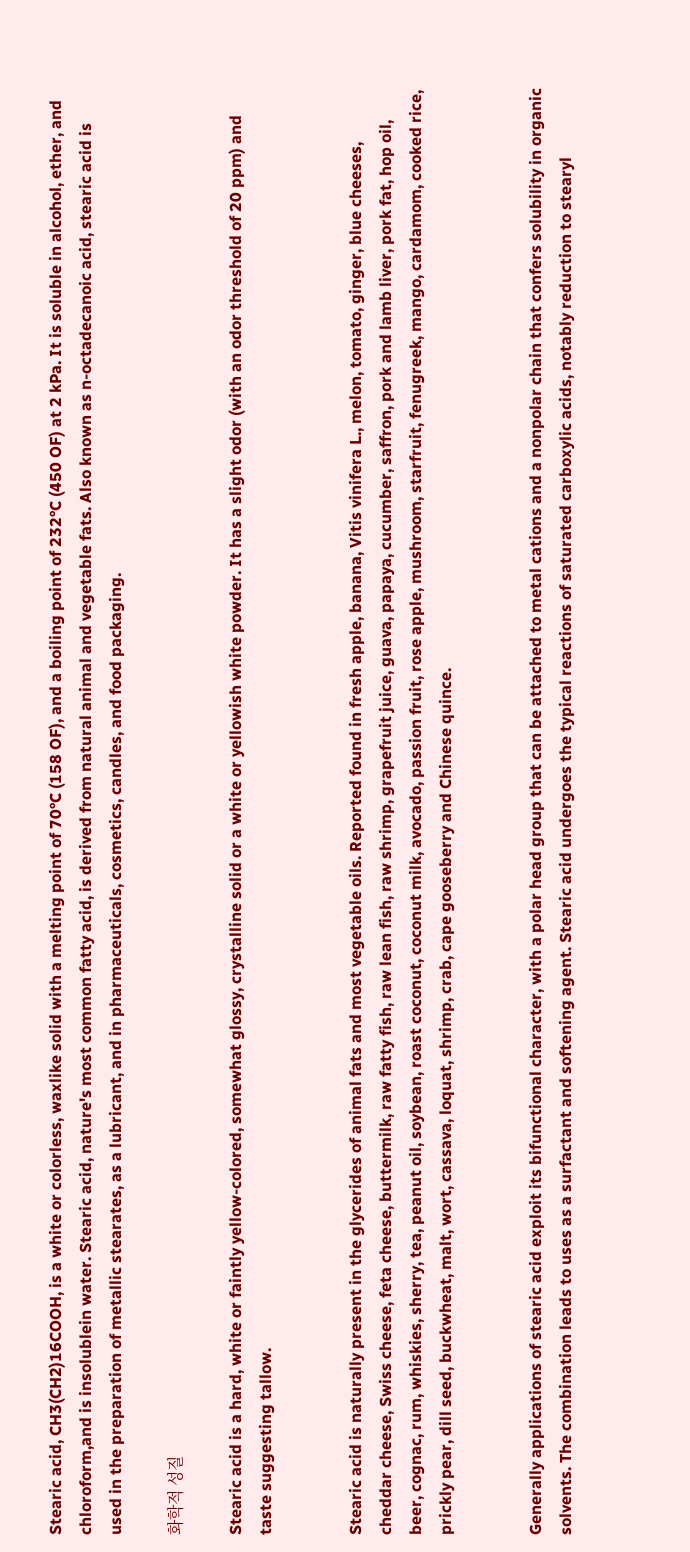Stearic acid, CH3(CH2)16COOH, is a white or colorless, waxlike solid with a melting point of 70°C (158 OF), and a boiling point of 232°C (450 OF) at 2 kPa. It is soluble in alcohol, ether, and chloroform,and is insolublein water. Stearic acid, nature's most common fatty acid, is derived from natural animal and vegetable fats. Also known as n-octadecanoic acid, stearic acid is used in the preparation of metallic stearates, as a lubricant, and in pharmaceuticals, cosmetics, candles, and food packaging.

화학적 성질

Stearic acid is a hard, white or faintly yellow-colored, somewhat glossy, crystalline solid or a white or yellowish white powder. It has a slight odor (with an odor threshold of 20 ppm) and taste suggesting tallow.


Stearic acid is naturally present in the glycerides of animal fats and most vegetable oils. Reported found in fresh apple, banana, Vitis vinifera L., melon, tomato, ginger, blue cheeses, cheddar cheese, Swiss cheese, feta cheese, buttermilk, raw fatty fish, raw lean fish, raw shrimp, grapefruit juice, guava, papaya, cucumber, saffron, pork and lamb liver, pork fat, hop oil, beer, cognac, rum, whiskies, sherry, tea, peanut oil, soybean, roast coconut, coconut milk, avocado, passion fruit, rose apple, mushroom, starfruit, fenugreek, mango, cardamom, cooked rice, prickly pear, dill seed, buckwheat, malt, wort, cassava, loquat, shrimp, crab, cape gooseberry and Chinese quince.


Generally applications of stearic acid exploit its bifunctional character, with a polar head group that can be attached to metal cations and a nonpolar chain that confers solubility in organic solvents. The combination leads to uses as a surfactant and softening agent. Stearic acid undergoes the typical reactions of saturated carboxylic acids, notably reduction to stearyl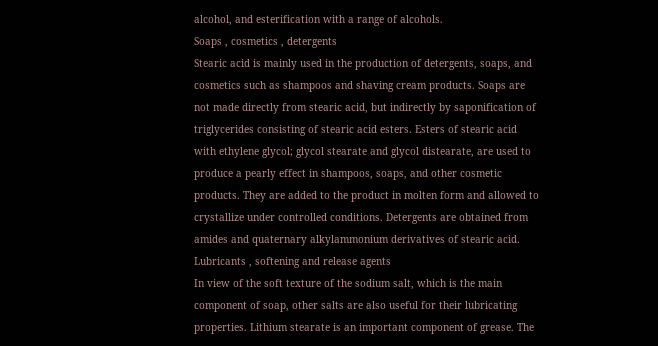alcohol, and esterification with a range of alcohols.
Soaps , cosmetics , detergents
Stearic acid is mainly used in the production of detergents, soaps, and cosmetics such as shampoos and shaving cream products. Soaps are not made directly from stearic acid, but indirectly by saponification of triglycerides consisting of stearic acid esters. Esters of stearic acid with ethylene glycol; glycol stearate and glycol distearate, are used to produce a pearly effect in shampoos, soaps, and other cosmetic products. They are added to the product in molten form and allowed to crystallize under controlled conditions. Detergents are obtained from amides and quaternary alkylammonium derivatives of stearic acid.
Lubricants , softening and release agents
In view of the soft texture of the sodium salt, which is the main component of soap, other salts are also useful for their lubricating properties. Lithium stearate is an important component of grease. The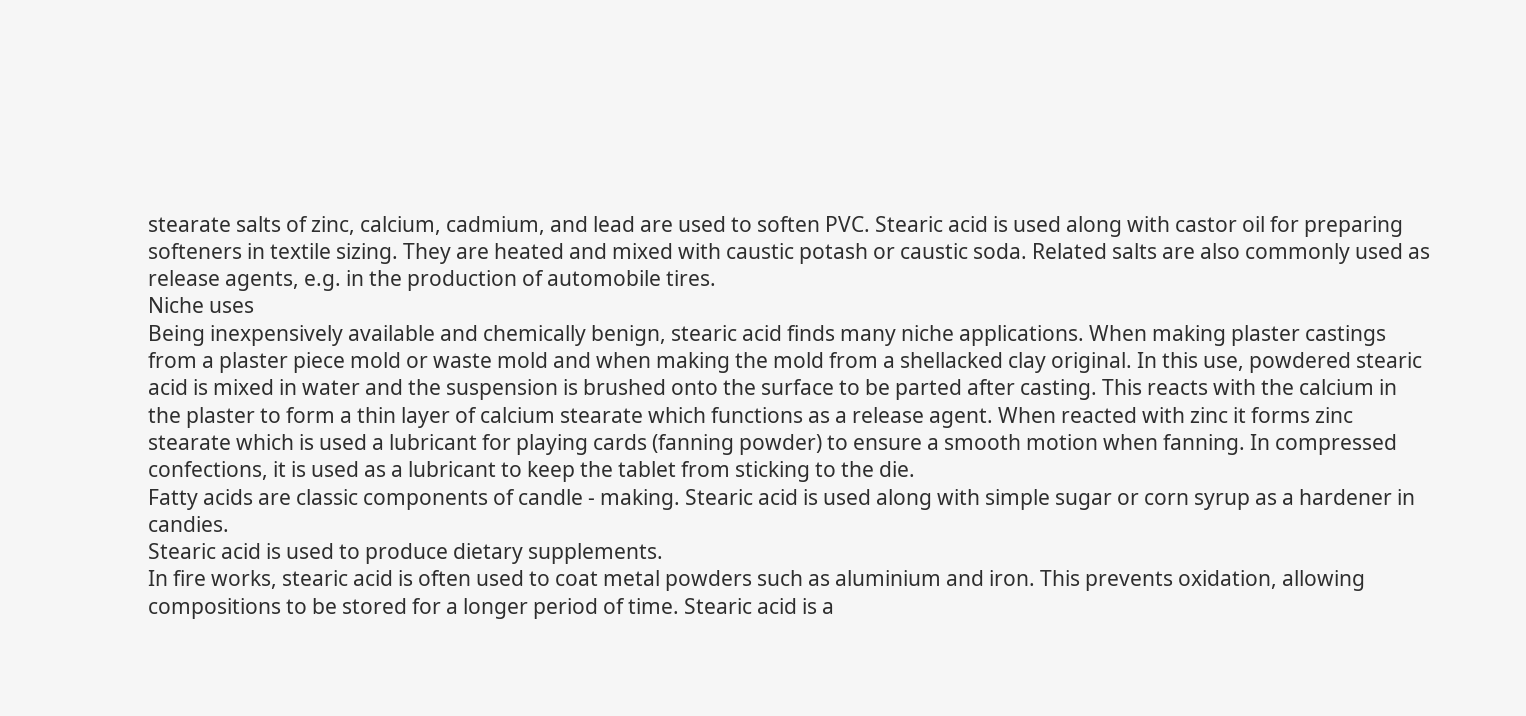stearate salts of zinc, calcium, cadmium, and lead are used to soften PVC. Stearic acid is used along with castor oil for preparing softeners in textile sizing. They are heated and mixed with caustic potash or caustic soda. Related salts are also commonly used as release agents, e.g. in the production of automobile tires.
Niche uses
Being inexpensively available and chemically benign, stearic acid finds many niche applications. When making plaster castings from a plaster piece mold or waste mold and when making the mold from a shellacked clay original. In this use, powdered stearic acid is mixed in water and the suspension is brushed onto the surface to be parted after casting. This reacts with the calcium in the plaster to form a thin layer of calcium stearate which functions as a release agent. When reacted with zinc it forms zinc stearate which is used a lubricant for playing cards (fanning powder) to ensure a smooth motion when fanning. In compressed confections, it is used as a lubricant to keep the tablet from sticking to the die.
Fatty acids are classic components of candle - making. Stearic acid is used along with simple sugar or corn syrup as a hardener in candies.
Stearic acid is used to produce dietary supplements.
In fire works, stearic acid is often used to coat metal powders such as aluminium and iron. This prevents oxidation, allowing compositions to be stored for a longer period of time. Stearic acid is a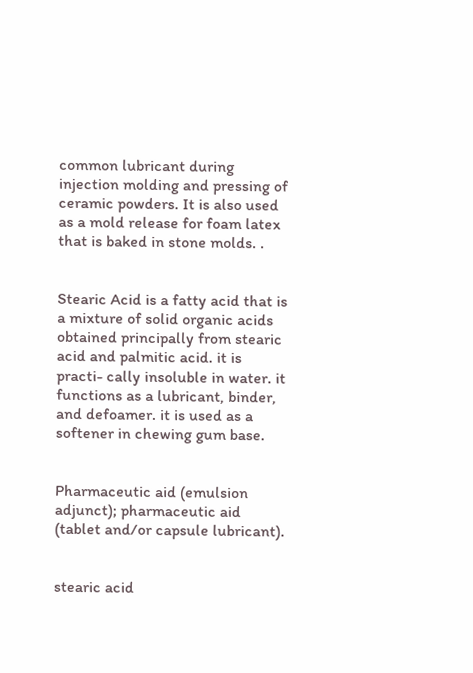common lubricant during injection molding and pressing of ceramic powders. It is also used as a mold release for foam latex that is baked in stone molds. .


Stearic Acid is a fatty acid that is a mixture of solid organic acids obtained principally from stearic acid and palmitic acid. it is practi- cally insoluble in water. it functions as a lubricant, binder, and defoamer. it is used as a softener in chewing gum base.


Pharmaceutic aid (emulsion adjunct); pharmaceutic aid (tablet and/or capsule lubricant).


stearic acid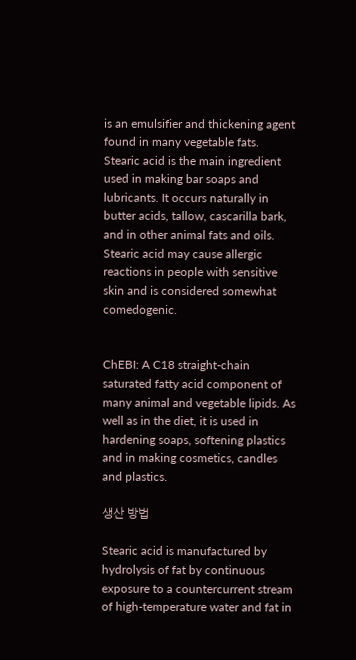is an emulsifier and thickening agent found in many vegetable fats. Stearic acid is the main ingredient used in making bar soaps and lubricants. It occurs naturally in butter acids, tallow, cascarilla bark, and in other animal fats and oils. Stearic acid may cause allergic reactions in people with sensitive skin and is considered somewhat comedogenic.


ChEBI: A C18 straight-chain saturated fatty acid component of many animal and vegetable lipids. As well as in the diet, it is used in hardening soaps, softening plastics and in making cosmetics, candles and plastics.

생산 방법

Stearic acid is manufactured by hydrolysis of fat by continuous exposure to a countercurrent stream of high-temperature water and fat in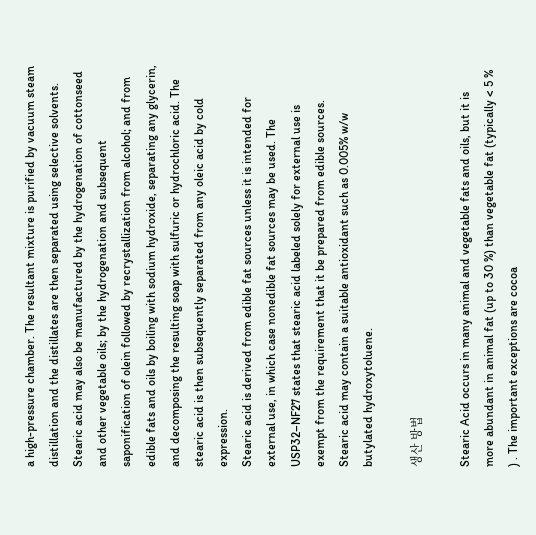a high-pressure chamber. The resultant mixture is purified by vacuum steam distillation and the distillates are then separated using selective solvents.
Stearic acid may also be manufactured by the hydrogenation of cottonseed and other vegetable oils; by the hydrogenation and subsequent saponification of olein followed by recrystallization from alcohol; and from edible fats and oils by boiling with sodium hydroxide, separating any glycerin, and decomposing the resulting soap with sulfuric or hydrochloric acid. The stearic acid is then subsequently separated from any oleic acid by cold expression.
Stearic acid is derived from edible fat sources unless it is intended for external use, in which case nonedible fat sources may be used. The USP32–NF27 states that stearic acid labeled solely for external use is exempt from the requirement that it be prepared from edible sources. Stearic acid may contain a suitable antioxidant such as 0.005% w/w butylated hydroxytoluene.

생산 방법

Stearic Acid occurs in many animal and vegetable fats and oils, but it is more abundant in animal fat (up to 30 %) than vegetable fat (typically < 5 % ) . The important exceptions are cocoa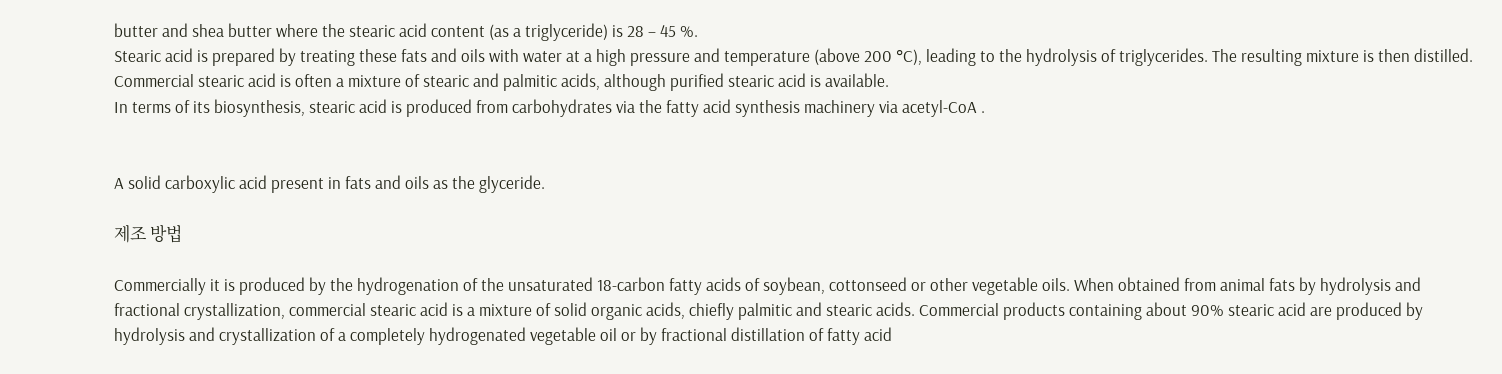butter and shea butter where the stearic acid content (as a triglyceride) is 28 – 45 %.
Stearic acid is prepared by treating these fats and oils with water at a high pressure and temperature (above 200 °C), leading to the hydrolysis of triglycerides. The resulting mixture is then distilled. Commercial stearic acid is often a mixture of stearic and palmitic acids, although purified stearic acid is available.
In terms of its biosynthesis, stearic acid is produced from carbohydrates via the fatty acid synthesis machinery via acetyl-CoA .


A solid carboxylic acid present in fats and oils as the glyceride.

제조 방법

Commercially it is produced by the hydrogenation of the unsaturated 18-carbon fatty acids of soybean, cottonseed or other vegetable oils. When obtained from animal fats by hydrolysis and fractional crystallization, commercial stearic acid is a mixture of solid organic acids, chiefly palmitic and stearic acids. Commercial products containing about 90% stearic acid are produced by hydrolysis and crystallization of a completely hydrogenated vegetable oil or by fractional distillation of fatty acid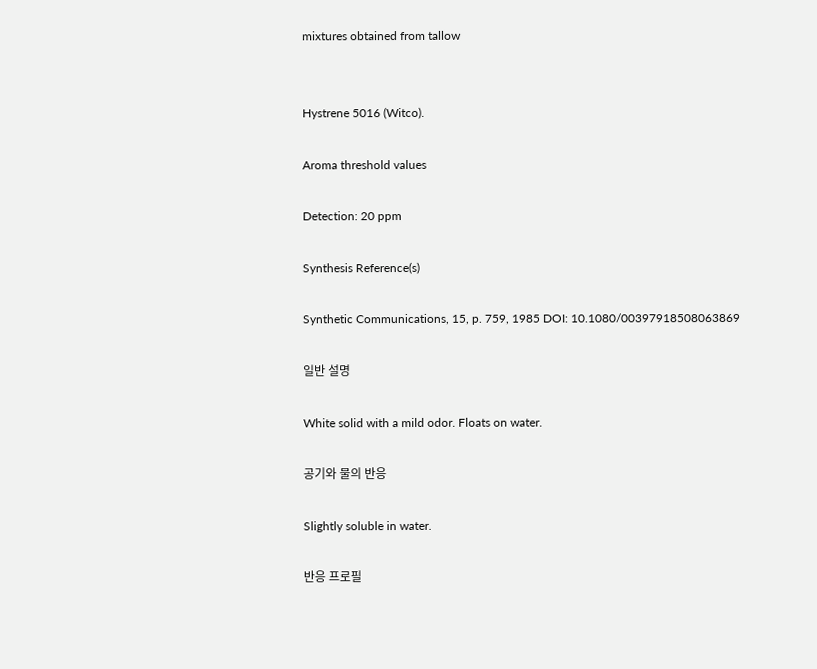mixtures obtained from tallow


Hystrene 5016 (Witco).

Aroma threshold values

Detection: 20 ppm

Synthesis Reference(s)

Synthetic Communications, 15, p. 759, 1985 DOI: 10.1080/00397918508063869

일반 설명

White solid with a mild odor. Floats on water.

공기와 물의 반응

Slightly soluble in water.

반응 프로필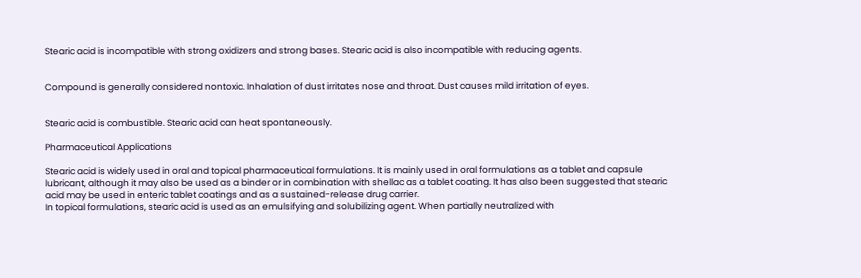Stearic acid is incompatible with strong oxidizers and strong bases. Stearic acid is also incompatible with reducing agents.


Compound is generally considered nontoxic. Inhalation of dust irritates nose and throat. Dust causes mild irritation of eyes.


Stearic acid is combustible. Stearic acid can heat spontaneously.

Pharmaceutical Applications

Stearic acid is widely used in oral and topical pharmaceutical formulations. It is mainly used in oral formulations as a tablet and capsule lubricant, although it may also be used as a binder or in combination with shellac as a tablet coating. It has also been suggested that stearic acid may be used in enteric tablet coatings and as a sustained-release drug carrier.
In topical formulations, stearic acid is used as an emulsifying and solubilizing agent. When partially neutralized with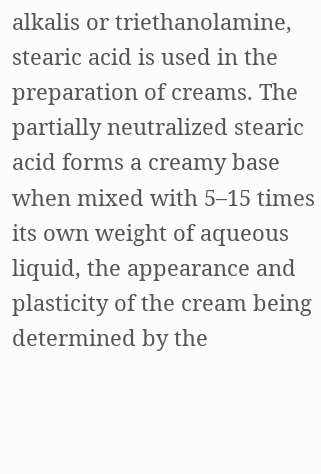alkalis or triethanolamine, stearic acid is used in the preparation of creams. The partially neutralized stearic acid forms a creamy base when mixed with 5–15 times its own weight of aqueous liquid, the appearance and plasticity of the cream being determined by the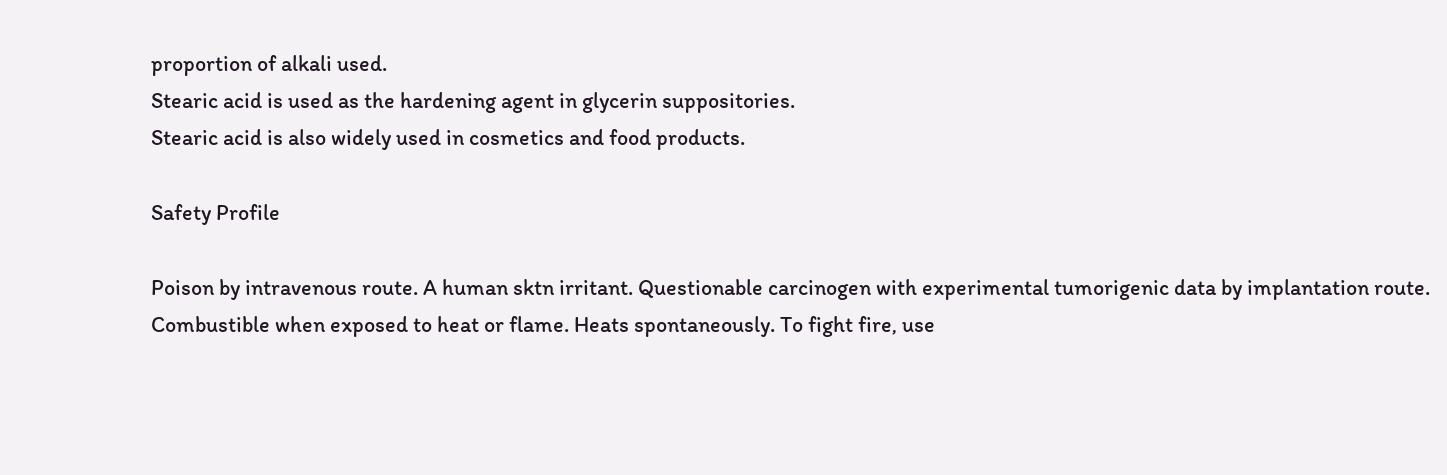proportion of alkali used.
Stearic acid is used as the hardening agent in glycerin suppositories.
Stearic acid is also widely used in cosmetics and food products.

Safety Profile

Poison by intravenous route. A human sktn irritant. Questionable carcinogen with experimental tumorigenic data by implantation route. Combustible when exposed to heat or flame. Heats spontaneously. To fight fire, use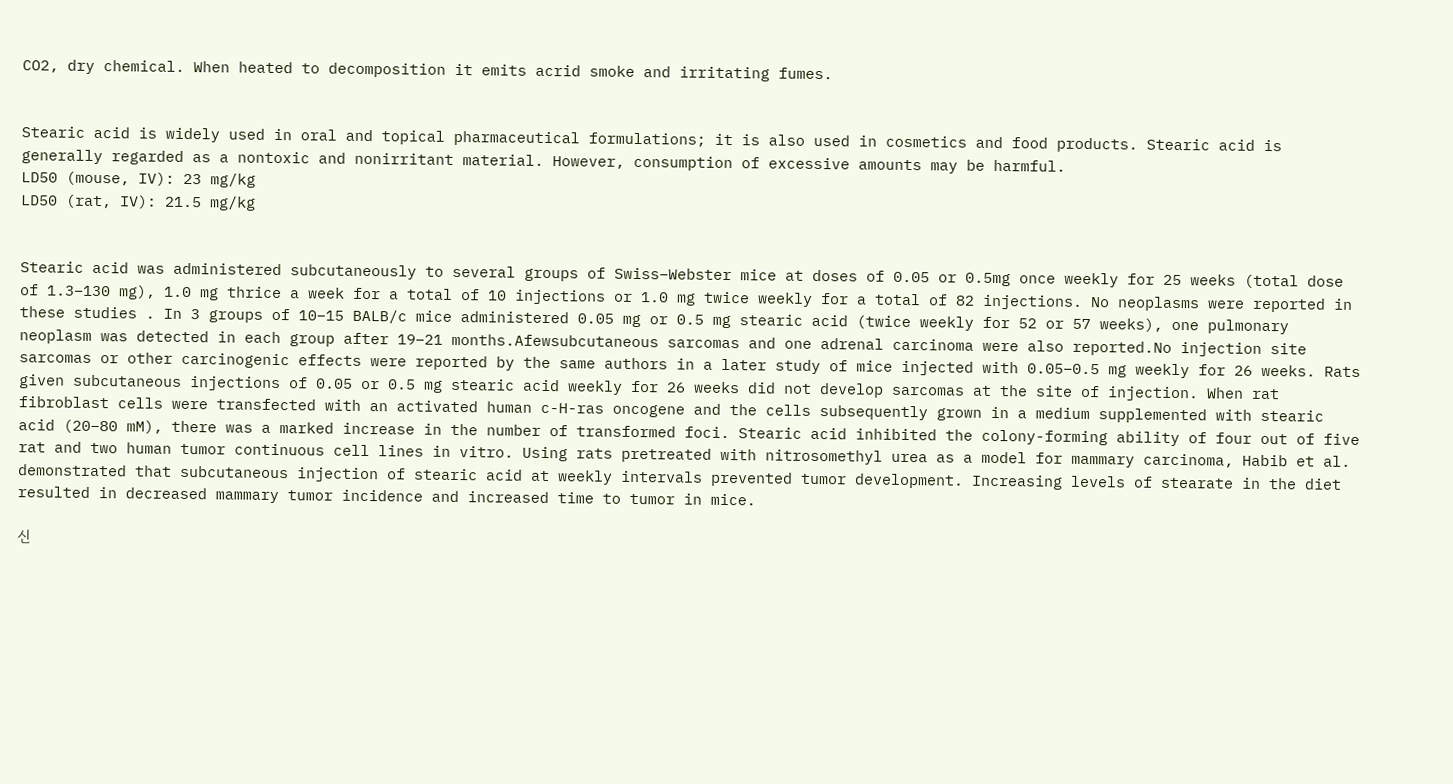CO2, dry chemical. When heated to decomposition it emits acrid smoke and irritating fumes.


Stearic acid is widely used in oral and topical pharmaceutical formulations; it is also used in cosmetics and food products. Stearic acid is generally regarded as a nontoxic and nonirritant material. However, consumption of excessive amounts may be harmful.
LD50 (mouse, IV): 23 mg/kg
LD50 (rat, IV): 21.5 mg/kg


Stearic acid was administered subcutaneously to several groups of Swiss–Webster mice at doses of 0.05 or 0.5mg once weekly for 25 weeks (total dose of 1.3–130 mg), 1.0 mg thrice a week for a total of 10 injections or 1.0 mg twice weekly for a total of 82 injections. No neoplasms were reported in these studies . In 3 groups of 10–15 BALB/c mice administered 0.05 mg or 0.5 mg stearic acid (twice weekly for 52 or 57 weeks), one pulmonary neoplasm was detected in each group after 19–21 months.Afewsubcutaneous sarcomas and one adrenal carcinoma were also reported.No injection site sarcomas or other carcinogenic effects were reported by the same authors in a later study of mice injected with 0.05–0.5 mg weekly for 26 weeks. Rats given subcutaneous injections of 0.05 or 0.5 mg stearic acid weekly for 26 weeks did not develop sarcomas at the site of injection. When rat fibroblast cells were transfected with an activated human c-H-ras oncogene and the cells subsequently grown in a medium supplemented with stearic acid (20–80 mM), there was a marked increase in the number of transformed foci. Stearic acid inhibited the colony-forming ability of four out of five rat and two human tumor continuous cell lines in vitro. Using rats pretreated with nitrosomethyl urea as a model for mammary carcinoma, Habib et al. demonstrated that subcutaneous injection of stearic acid at weekly intervals prevented tumor development. Increasing levels of stearate in the diet resulted in decreased mammary tumor incidence and increased time to tumor in mice.

신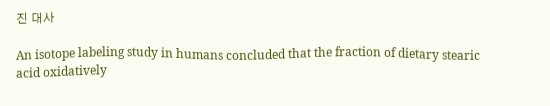진 대사

An isotope labeling study in humans concluded that the fraction of dietary stearic acid oxidatively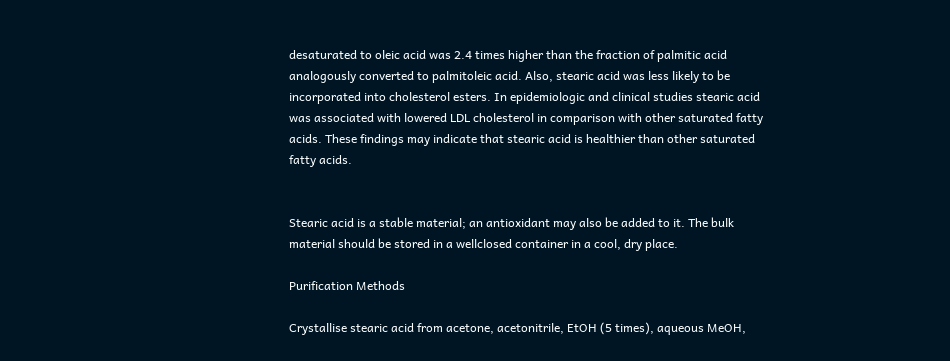desaturated to oleic acid was 2.4 times higher than the fraction of palmitic acid analogously converted to palmitoleic acid. Also, stearic acid was less likely to be incorporated into cholesterol esters. In epidemiologic and clinical studies stearic acid was associated with lowered LDL cholesterol in comparison with other saturated fatty acids. These findings may indicate that stearic acid is healthier than other saturated fatty acids.


Stearic acid is a stable material; an antioxidant may also be added to it. The bulk material should be stored in a wellclosed container in a cool, dry place.

Purification Methods

Crystallise stearic acid from acetone, acetonitrile, EtOH (5 times), aqueous MeOH,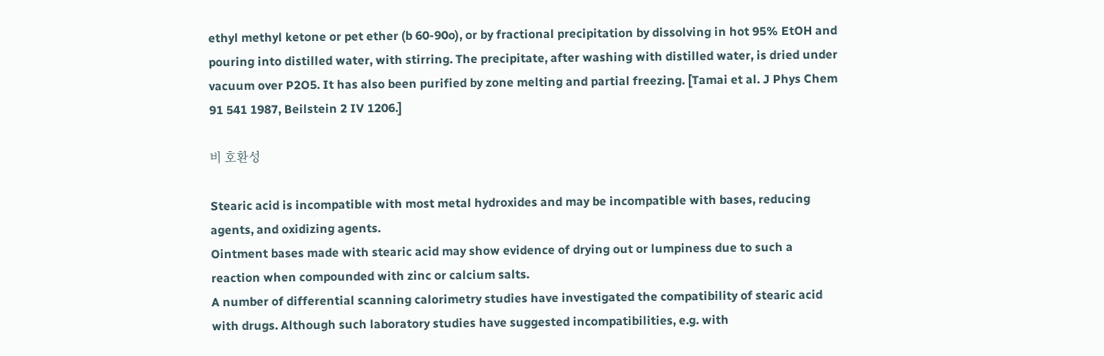ethyl methyl ketone or pet ether (b 60-90o), or by fractional precipitation by dissolving in hot 95% EtOH and pouring into distilled water, with stirring. The precipitate, after washing with distilled water, is dried under vacuum over P2O5. It has also been purified by zone melting and partial freezing. [Tamai et al. J Phys Chem 91 541 1987, Beilstein 2 IV 1206.]

비 호환성

Stearic acid is incompatible with most metal hydroxides and may be incompatible with bases, reducing agents, and oxidizing agents.
Ointment bases made with stearic acid may show evidence of drying out or lumpiness due to such a reaction when compounded with zinc or calcium salts.
A number of differential scanning calorimetry studies have investigated the compatibility of stearic acid with drugs. Although such laboratory studies have suggested incompatibilities, e.g. with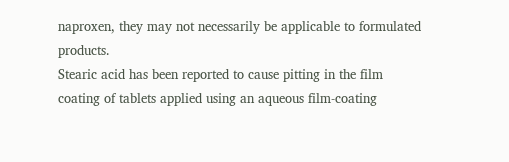naproxen, they may not necessarily be applicable to formulated products.
Stearic acid has been reported to cause pitting in the film coating of tablets applied using an aqueous film-coating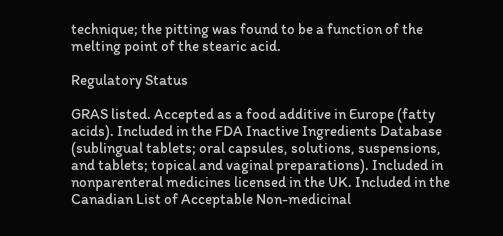technique; the pitting was found to be a function of the melting point of the stearic acid.

Regulatory Status

GRAS listed. Accepted as a food additive in Europe (fatty acids). Included in the FDA Inactive Ingredients Database (sublingual tablets; oral capsules, solutions, suspensions, and tablets; topical and vaginal preparations). Included in nonparenteral medicines licensed in the UK. Included in the Canadian List of Acceptable Non-medicinal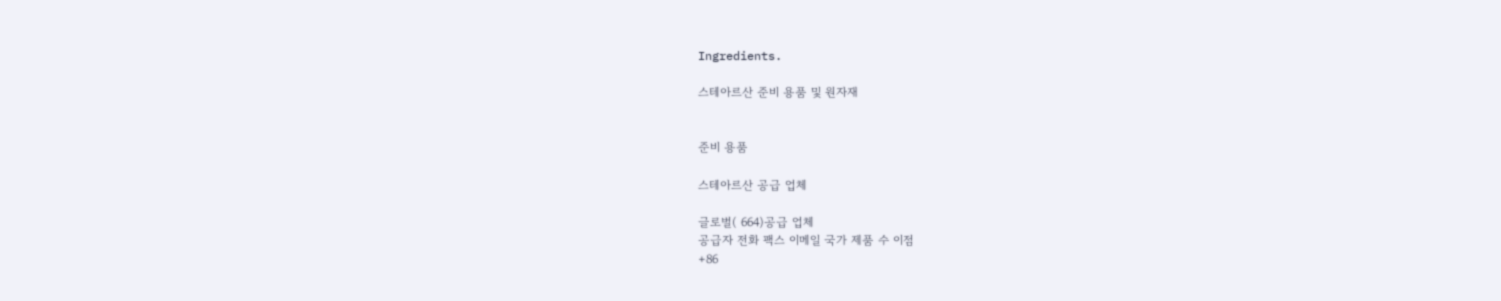Ingredients.

스테아르산 준비 용품 및 원자재


준비 용품

스테아르산 공급 업체

글로벌( 664)공급 업체
공급자 전화 팩스 이메일 국가 제품 수 이점
+86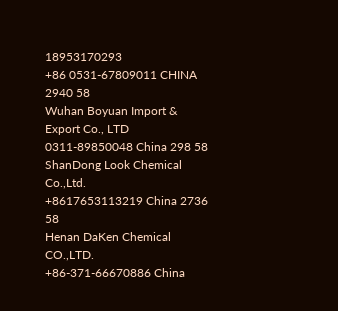18953170293
+86 0531-67809011 CHINA 2940 58
Wuhan Boyuan Import & Export Co., LTD
0311-89850048 China 298 58
ShanDong Look Chemical Co.,Ltd.
+8617653113219 China 2736 58
Henan DaKen Chemical CO.,LTD.
+86-371-66670886 China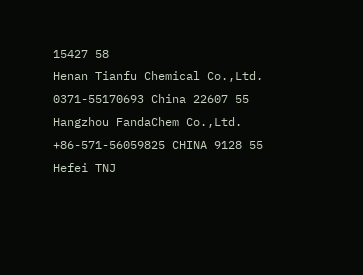15427 58
Henan Tianfu Chemical Co.,Ltd.
0371-55170693 China 22607 55
Hangzhou FandaChem Co.,Ltd.
+86-571-56059825 CHINA 9128 55
Hefei TNJ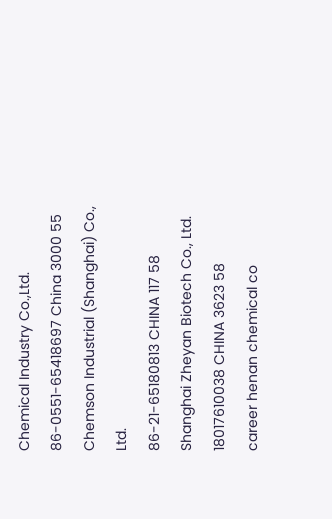Chemical Industry Co.,Ltd.
86-0551-65418697 China 3000 55
Chemson Industrial (Shanghai) Co., Ltd.
86-21-65180813 CHINA 117 58
Shanghai Zheyan Biotech Co., Ltd.
18017610038 CHINA 3623 58
career henan chemical co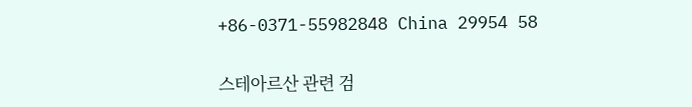+86-0371-55982848 China 29954 58

스테아르산 관련 검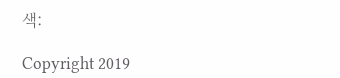색:

Copyright 2019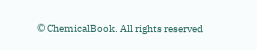© ChemicalBook. All rights reserved